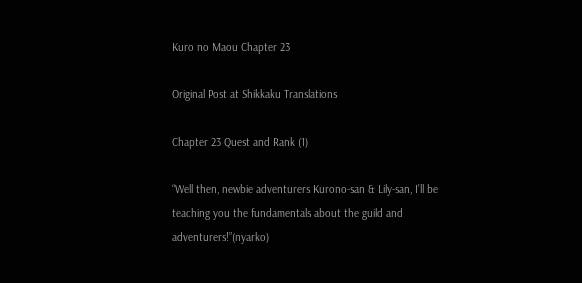Kuro no Maou Chapter 23

Original Post at Shikkaku Translations

Chapter 23 Quest and Rank (1)

“Well then, newbie adventurers Kurono-san & Lily-san, I’ll be teaching you the fundamentals about the guild and adventurers!”(nyarko)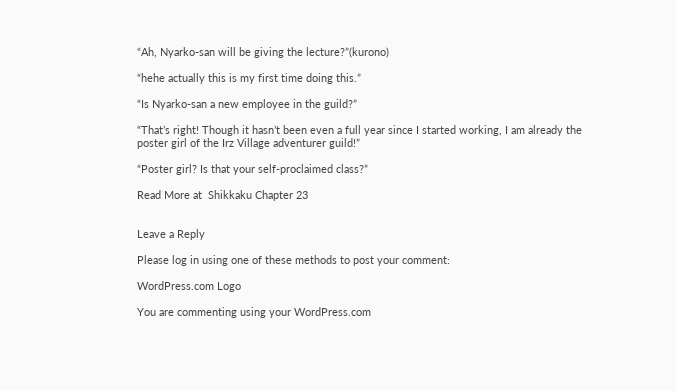“Ah, Nyarko-san will be giving the lecture?”(kurono)

“hehe actually this is my first time doing this.”

“Is Nyarko-san a new employee in the guild?”

“That’s right! Though it hasn’t been even a full year since I started working, I am already the poster girl of the Irz Village adventurer guild!”

“Poster girl? Is that your self-proclaimed class?”

Read More at  Shikkaku Chapter 23


Leave a Reply

Please log in using one of these methods to post your comment:

WordPress.com Logo

You are commenting using your WordPress.com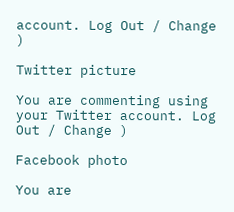account. Log Out / Change )

Twitter picture

You are commenting using your Twitter account. Log Out / Change )

Facebook photo

You are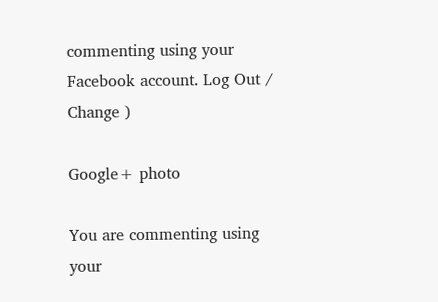commenting using your Facebook account. Log Out / Change )

Google+ photo

You are commenting using your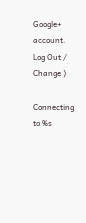Google+ account. Log Out / Change )

Connecting to %s